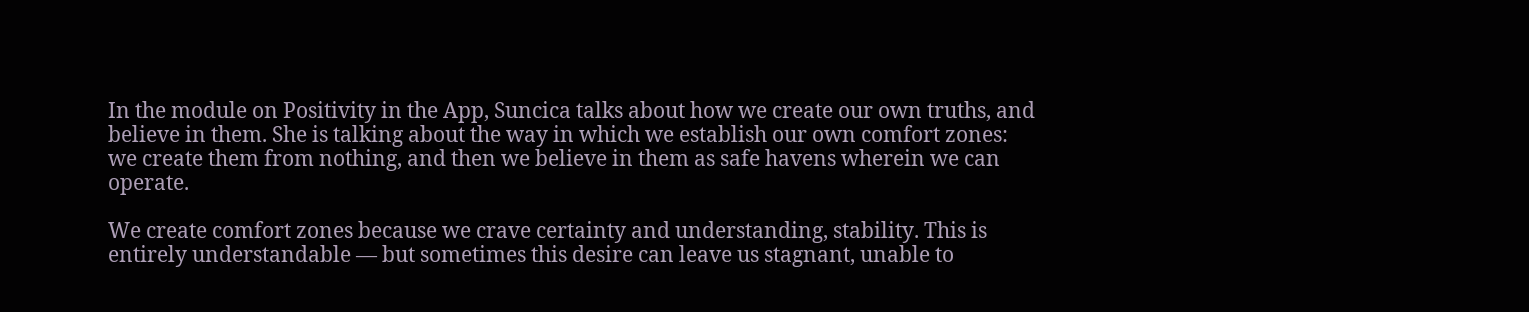In the module on Positivity in the App, Suncica talks about how we create our own truths, and believe in them. She is talking about the way in which we establish our own comfort zones: we create them from nothing, and then we believe in them as safe havens wherein we can operate.

We create comfort zones because we crave certainty and understanding, stability. This is entirely understandable — but sometimes this desire can leave us stagnant, unable to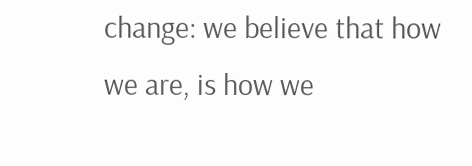change: we believe that how we are, is how we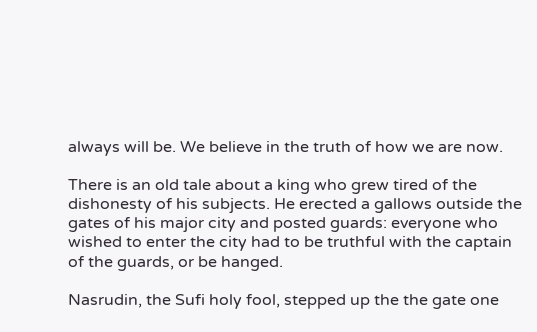always will be. We believe in the truth of how we are now.

There is an old tale about a king who grew tired of the dishonesty of his subjects. He erected a gallows outside the gates of his major city and posted guards: everyone who wished to enter the city had to be truthful with the captain of the guards, or be hanged.

Nasrudin, the Sufi holy fool, stepped up the the gate one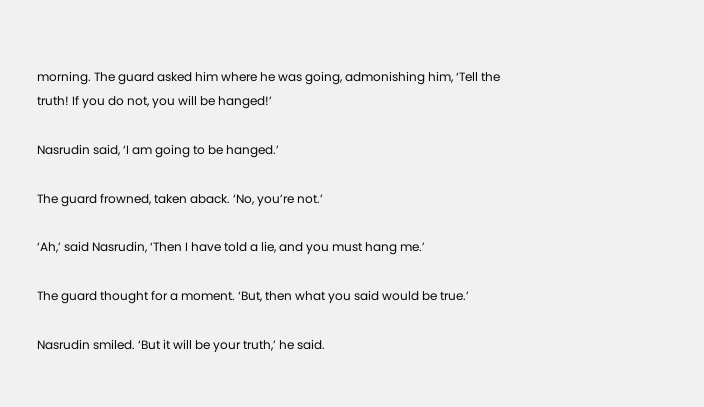morning. The guard asked him where he was going, admonishing him, ‘Tell the truth! If you do not, you will be hanged!’

Nasrudin said, ‘I am going to be hanged.’

The guard frowned, taken aback. ‘No, you’re not.’

‘Ah,’ said Nasrudin, ‘Then I have told a lie, and you must hang me.’

The guard thought for a moment. ‘But, then what you said would be true.’

Nasrudin smiled. ‘But it will be your truth,’ he said.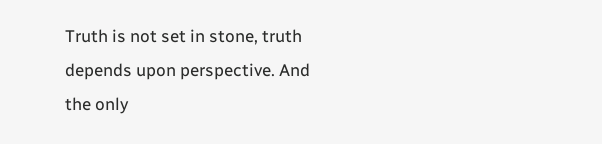Truth is not set in stone, truth depends upon perspective. And the only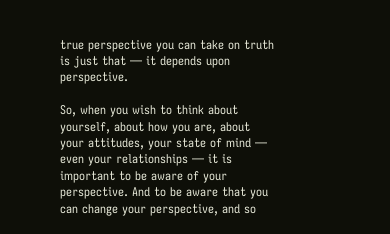true perspective you can take on truth is just that — it depends upon perspective.

So, when you wish to think about yourself, about how you are, about your attitudes, your state of mind — even your relationships — it is important to be aware of your perspective. And to be aware that you can change your perspective, and so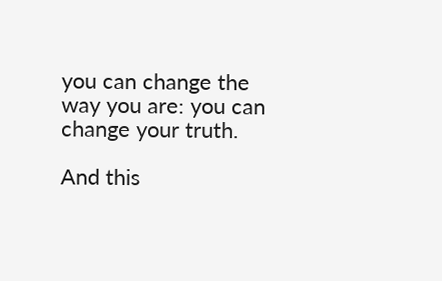you can change the way you are: you can change your truth.

And this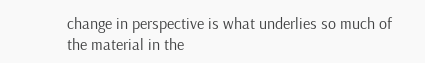change in perspective is what underlies so much of the material in the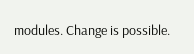modules. Change is possible.